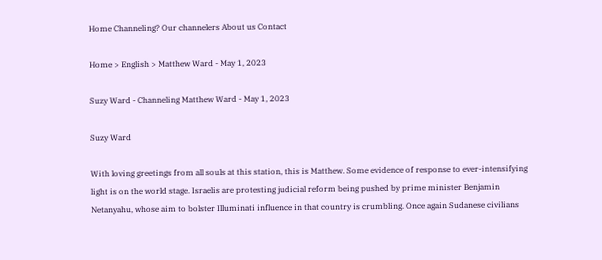Home Channeling? Our channelers About us Contact

Home > English > Matthew Ward - May 1, 2023

Suzy Ward - Channeling Matthew Ward - May 1, 2023

Suzy Ward

With loving greetings from all souls at this station, this is Matthew. Some evidence of response to ever-intensifying light is on the world stage. Israelis are protesting judicial reform being pushed by prime minister Benjamin Netanyahu, whose aim to bolster Illuminati influence in that country is crumbling. Once again Sudanese civilians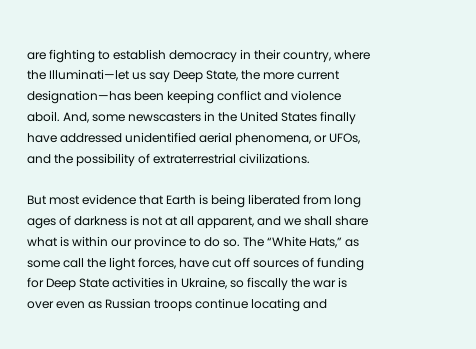are fighting to establish democracy in their country, where the Illuminati—let us say Deep State, the more current designation—has been keeping conflict and violence aboil. And, some newscasters in the United States finally have addressed unidentified aerial phenomena, or UFOs, and the possibility of extraterrestrial civilizations.

But most evidence that Earth is being liberated from long ages of darkness is not at all apparent, and we shall share what is within our province to do so. The “White Hats,” as some call the light forces, have cut off sources of funding for Deep State activities in Ukraine, so fiscally the war is over even as Russian troops continue locating and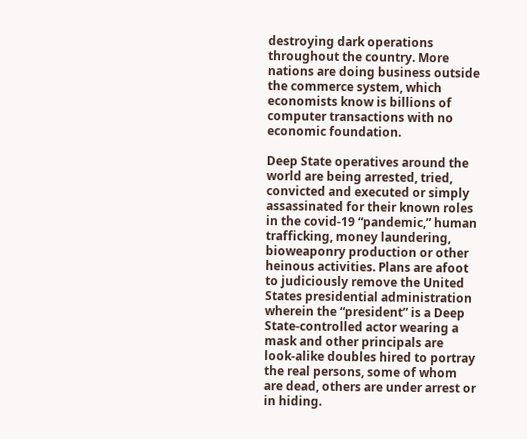destroying dark operations throughout the country. More nations are doing business outside the commerce system, which economists know is billions of computer transactions with no economic foundation.

Deep State operatives around the world are being arrested, tried, convicted and executed or simply assassinated for their known roles in the covid-19 “pandemic,” human trafficking, money laundering, bioweaponry production or other heinous activities. Plans are afoot to judiciously remove the United States presidential administration wherein the “president” is a Deep State-controlled actor wearing a mask and other principals are look-alike doubles hired to portray the real persons, some of whom are dead, others are under arrest or in hiding.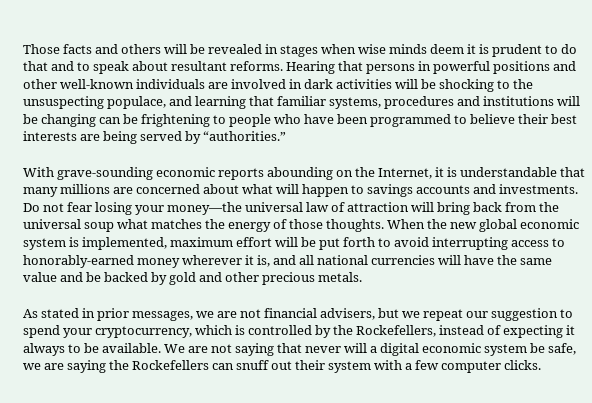Those facts and others will be revealed in stages when wise minds deem it is prudent to do that and to speak about resultant reforms. Hearing that persons in powerful positions and other well-known individuals are involved in dark activities will be shocking to the unsuspecting populace, and learning that familiar systems, procedures and institutions will be changing can be frightening to people who have been programmed to believe their best interests are being served by “authorities.”

With grave-sounding economic reports abounding on the Internet, it is understandable that many millions are concerned about what will happen to savings accounts and investments. Do not fear losing your money—the universal law of attraction will bring back from the universal soup what matches the energy of those thoughts. When the new global economic system is implemented, maximum effort will be put forth to avoid interrupting access to honorably-earned money wherever it is, and all national currencies will have the same value and be backed by gold and other precious metals.

As stated in prior messages, we are not financial advisers, but we repeat our suggestion to spend your cryptocurrency, which is controlled by the Rockefellers, instead of expecting it always to be available. We are not saying that never will a digital economic system be safe, we are saying the Rockefellers can snuff out their system with a few computer clicks.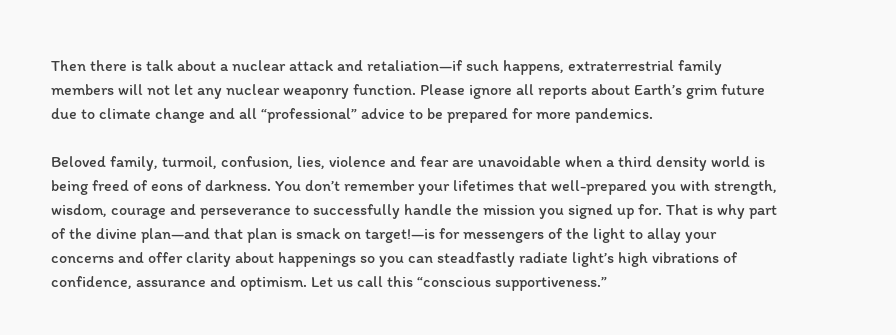Then there is talk about a nuclear attack and retaliation—if such happens, extraterrestrial family members will not let any nuclear weaponry function. Please ignore all reports about Earth’s grim future due to climate change and all “professional” advice to be prepared for more pandemics.

Beloved family, turmoil, confusion, lies, violence and fear are unavoidable when a third density world is being freed of eons of darkness. You don’t remember your lifetimes that well-prepared you with strength, wisdom, courage and perseverance to successfully handle the mission you signed up for. That is why part of the divine plan—and that plan is smack on target!—is for messengers of the light to allay your concerns and offer clarity about happenings so you can steadfastly radiate light’s high vibrations of confidence, assurance and optimism. Let us call this “conscious supportiveness.”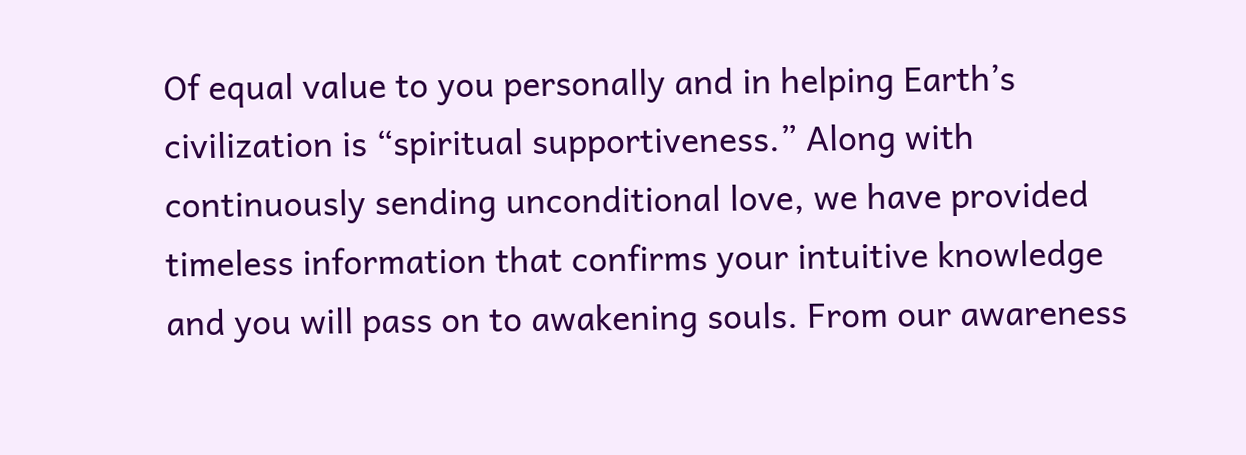Of equal value to you personally and in helping Earth’s civilization is “spiritual supportiveness.” Along with continuously sending unconditional love, we have provided timeless information that confirms your intuitive knowledge and you will pass on to awakening souls. From our awareness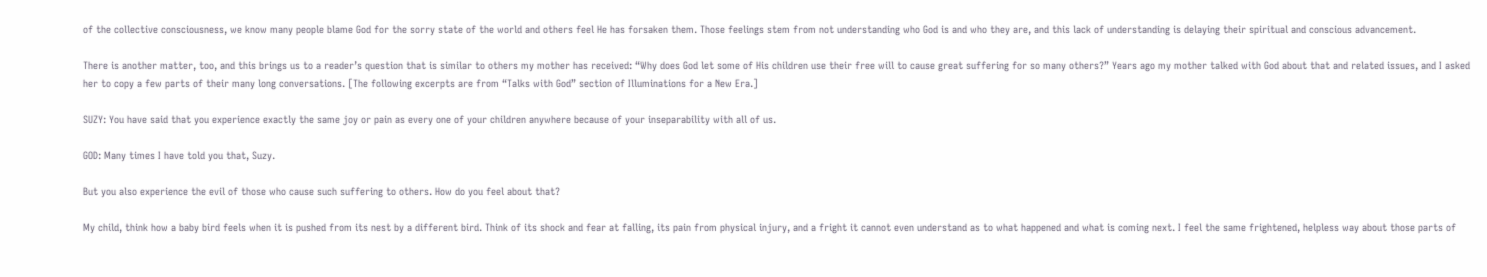of the collective consciousness, we know many people blame God for the sorry state of the world and others feel He has forsaken them. Those feelings stem from not understanding who God is and who they are, and this lack of understanding is delaying their spiritual and conscious advancement.

There is another matter, too, and this brings us to a reader’s question that is similar to others my mother has received: “Why does God let some of His children use their free will to cause great suffering for so many others?” Years ago my mother talked with God about that and related issues, and I asked her to copy a few parts of their many long conversations. [The following excerpts are from “Talks with God” section of Illuminations for a New Era.]

SUZY: You have said that you experience exactly the same joy or pain as every one of your children anywhere because of your inseparability with all of us.

GOD: Many times I have told you that, Suzy.

But you also experience the evil of those who cause such suffering to others. How do you feel about that?

My child, think how a baby bird feels when it is pushed from its nest by a different bird. Think of its shock and fear at falling, its pain from physical injury, and a fright it cannot even understand as to what happened and what is coming next. I feel the same frightened, helpless way about those parts of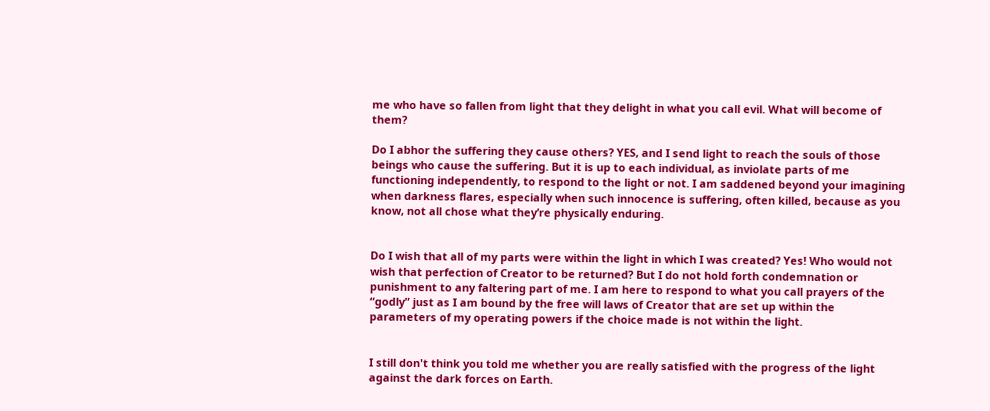me who have so fallen from light that they delight in what you call evil. What will become of them?

Do I abhor the suffering they cause others? YES, and I send light to reach the souls of those beings who cause the suffering. But it is up to each individual, as inviolate parts of me functioning independently, to respond to the light or not. I am saddened beyond your imagining when darkness flares, especially when such innocence is suffering, often killed, because as you know, not all chose what they’re physically enduring.


Do I wish that all of my parts were within the light in which I was created? Yes! Who would not wish that perfection of Creator to be returned? But I do not hold forth condemnation or punishment to any faltering part of me. I am here to respond to what you call prayers of the “godly” just as I am bound by the free will laws of Creator that are set up within the parameters of my operating powers if the choice made is not within the light.


I still don't think you told me whether you are really satisfied with the progress of the light against the dark forces on Earth.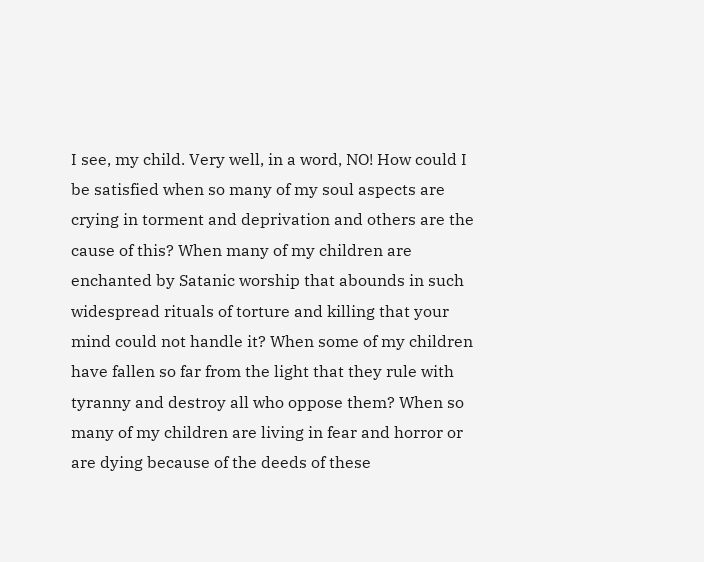I see, my child. Very well, in a word, NO! How could I be satisfied when so many of my soul aspects are crying in torment and deprivation and others are the cause of this? When many of my children are enchanted by Satanic worship that abounds in such widespread rituals of torture and killing that your mind could not handle it? When some of my children have fallen so far from the light that they rule with tyranny and destroy all who oppose them? When so many of my children are living in fear and horror or are dying because of the deeds of these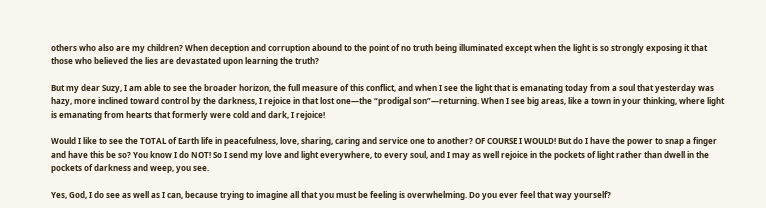others who also are my children? When deception and corruption abound to the point of no truth being illuminated except when the light is so strongly exposing it that those who believed the lies are devastated upon learning the truth?

But my dear Suzy, I am able to see the broader horizon, the full measure of this conflict, and when I see the light that is emanating today from a soul that yesterday was hazy, more inclined toward control by the darkness, I rejoice in that lost one—the “prodigal son”—returning. When I see big areas, like a town in your thinking, where light is emanating from hearts that formerly were cold and dark, I rejoice!

Would I like to see the TOTAL of Earth life in peacefulness, love, sharing, caring and service one to another? OF COURSE I WOULD! But do I have the power to snap a finger and have this be so? You know I do NOT! So I send my love and light everywhere, to every soul, and I may as well rejoice in the pockets of light rather than dwell in the pockets of darkness and weep, you see.

Yes, God, I do see as well as I can, because trying to imagine all that you must be feeling is overwhelming. Do you ever feel that way yourself?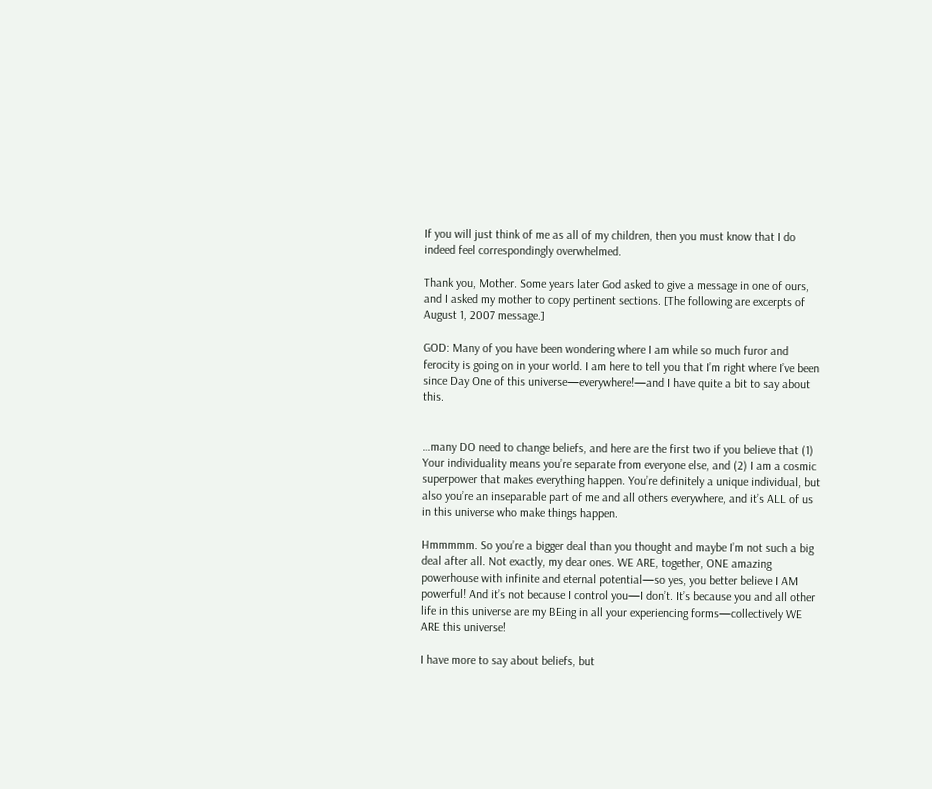If you will just think of me as all of my children, then you must know that I do indeed feel correspondingly overwhelmed.

Thank you, Mother. Some years later God asked to give a message in one of ours, and I asked my mother to copy pertinent sections. [The following are excerpts of August 1, 2007 message.]

GOD: Many of you have been wondering where I am while so much furor and ferocity is going on in your world. I am here to tell you that I’m right where I’ve been since Day One of this universe—everywhere!—and I have quite a bit to say about this.


…many DO need to change beliefs, and here are the first two if you believe that (1) Your individuality means you’re separate from everyone else, and (2) I am a cosmic superpower that makes everything happen. You’re definitely a unique individual, but also you’re an inseparable part of me and all others everywhere, and it’s ALL of us in this universe who make things happen.

Hmmmmm. So you’re a bigger deal than you thought and maybe I’m not such a big deal after all. Not exactly, my dear ones. WE ARE, together, ONE amazing powerhouse with infinite and eternal potential—so yes, you better believe I AM powerful! And it’s not because I control you—I don’t. It’s because you and all other life in this universe are my BEing in all your experiencing forms—collectively WE ARE this universe!

I have more to say about beliefs, but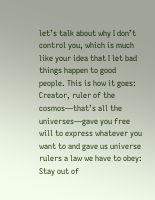let’s talk about why I don’t control you, which is much like your idea that I let bad things happen to good people. This is how it goes: Creator, ruler of the cosmos—that’s all the universes—gave you free will to express whatever you want to and gave us universe rulers a law we have to obey: Stay out of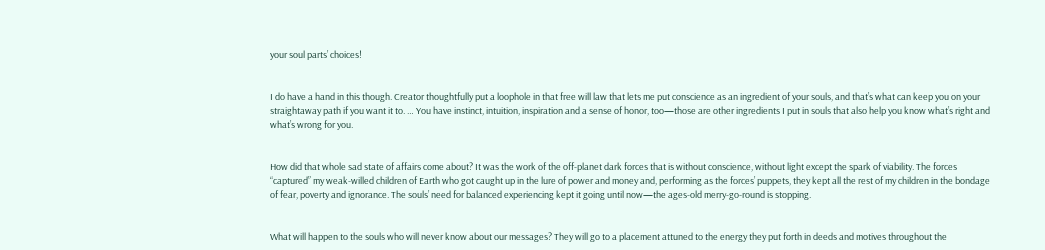your soul parts’ choices!


I do have a hand in this though. Creator thoughtfully put a loophole in that free will law that lets me put conscience as an ingredient of your souls, and that’s what can keep you on your straightaway path if you want it to. … You have instinct, intuition, inspiration and a sense of honor, too—those are other ingredients I put in souls that also help you know what’s right and what’s wrong for you.


How did that whole sad state of affairs come about? It was the work of the off-planet dark forces that is without conscience, without light except the spark of viability. The forces “captured” my weak-willed children of Earth who got caught up in the lure of power and money and, performing as the forces’ puppets, they kept all the rest of my children in the bondage of fear, poverty and ignorance. The souls’ need for balanced experiencing kept it going until now—the ages-old merry-go-round is stopping.


What will happen to the souls who will never know about our messages? They will go to a placement attuned to the energy they put forth in deeds and motives throughout the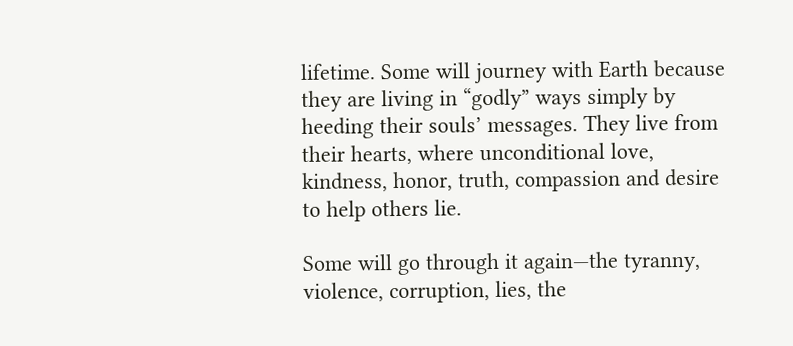lifetime. Some will journey with Earth because they are living in “godly” ways simply by heeding their souls’ messages. They live from their hearts, where unconditional love, kindness, honor, truth, compassion and desire to help others lie.

Some will go through it again—the tyranny, violence, corruption, lies, the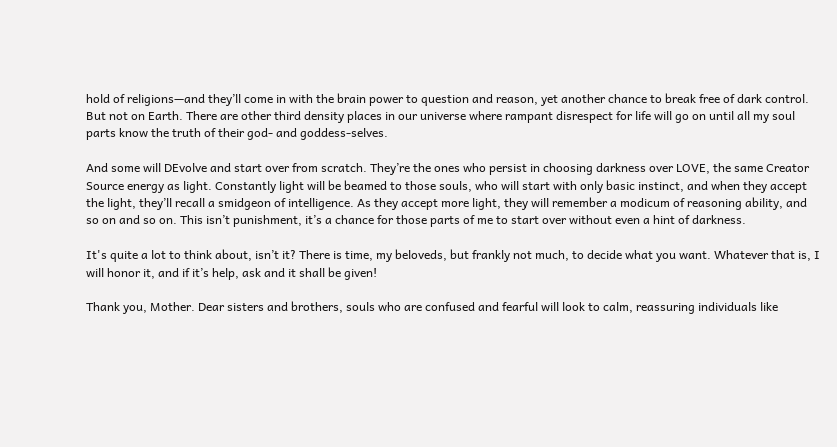hold of religions—and they’ll come in with the brain power to question and reason, yet another chance to break free of dark control. But not on Earth. There are other third density places in our universe where rampant disrespect for life will go on until all my soul parts know the truth of their god- and goddess-selves.

And some will DEvolve and start over from scratch. They’re the ones who persist in choosing darkness over LOVE, the same Creator Source energy as light. Constantly light will be beamed to those souls, who will start with only basic instinct, and when they accept the light, they’ll recall a smidgeon of intelligence. As they accept more light, they will remember a modicum of reasoning ability, and so on and so on. This isn’t punishment, it’s a chance for those parts of me to start over without even a hint of darkness.

It's quite a lot to think about, isn’t it? There is time, my beloveds, but frankly not much, to decide what you want. Whatever that is, I will honor it, and if it’s help, ask and it shall be given!

Thank you, Mother. Dear sisters and brothers, souls who are confused and fearful will look to calm, reassuring individuals like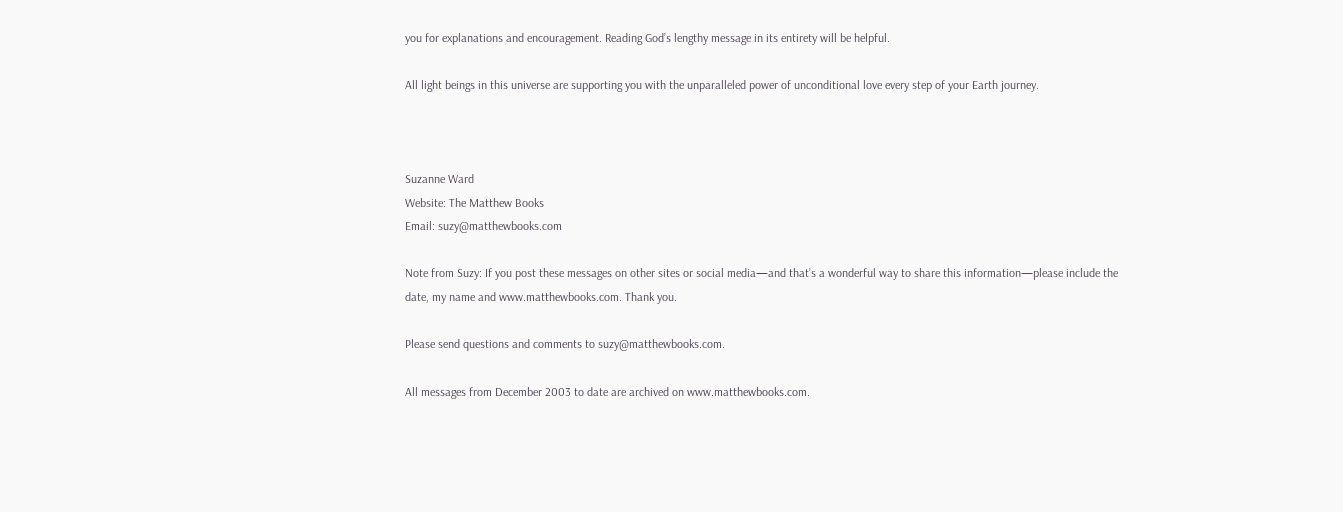you for explanations and encouragement. Reading God’s lengthy message in its entirety will be helpful.

All light beings in this universe are supporting you with the unparalleled power of unconditional love every step of your Earth journey.



Suzanne Ward
Website: The Matthew Books
Email: suzy@matthewbooks.com

Note from Suzy: If you post these messages on other sites or social media—and that’s a wonderful way to share this information—please include the date, my name and www.matthewbooks.com. Thank you.

Please send questions and comments to suzy@matthewbooks.com.

All messages from December 2003 to date are archived on www.matthewbooks.com.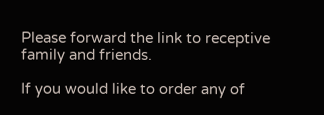Please forward the link to receptive family and friends.

If you would like to order any of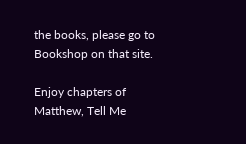the books, please go to Bookshop on that site.

Enjoy chapters of Matthew, Tell Me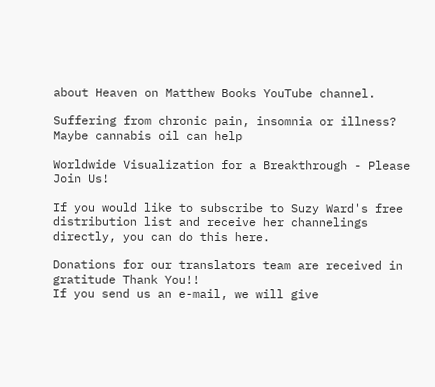about Heaven on Matthew Books YouTube channel.

Suffering from chronic pain, insomnia or illness? Maybe cannabis oil can help

Worldwide Visualization for a Breakthrough - Please Join Us!

If you would like to subscribe to Suzy Ward's free distribution list and receive her channelings directly, you can do this here.

Donations for our translators team are received in gratitude Thank You!!
If you send us an e-mail, we will give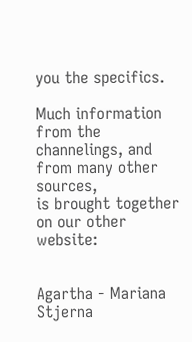you the specifics.

Much information from the channelings, and from many other sources,
is brought together on our other website:


Agartha - Mariana Stjerna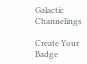Galactic Channelings

Create Your Badge